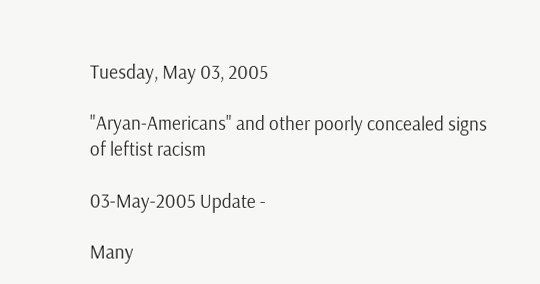Tuesday, May 03, 2005

"Aryan-Americans" and other poorly concealed signs of leftist racism

03-May-2005 Update -

Many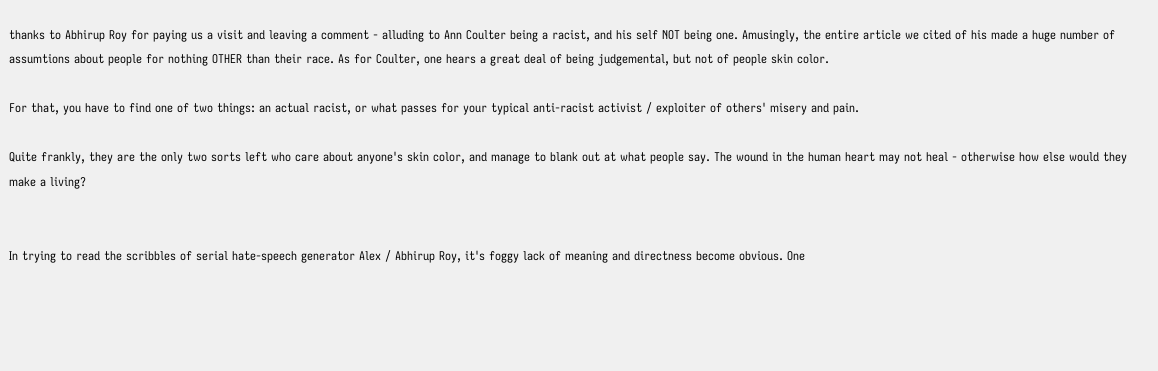thanks to Abhirup Roy for paying us a visit and leaving a comment - alluding to Ann Coulter being a racist, and his self NOT being one. Amusingly, the entire article we cited of his made a huge number of assumtions about people for nothing OTHER than their race. As for Coulter, one hears a great deal of being judgemental, but not of people skin color.

For that, you have to find one of two things: an actual racist, or what passes for your typical anti-racist activist / exploiter of others' misery and pain.

Quite frankly, they are the only two sorts left who care about anyone's skin color, and manage to blank out at what people say. The wound in the human heart may not heal - otherwise how else would they make a living?


In trying to read the scribbles of serial hate-speech generator Alex / Abhirup Roy, it's foggy lack of meaning and directness become obvious. One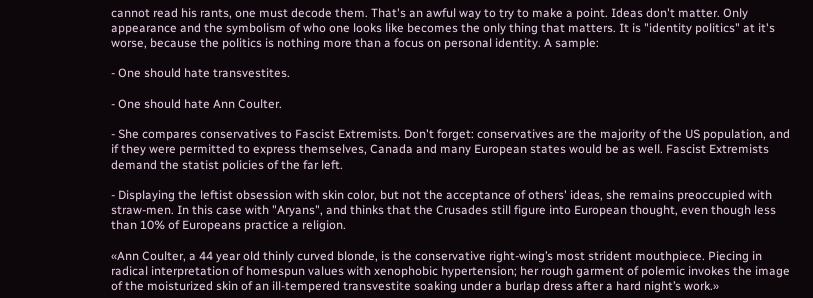cannot read his rants, one must decode them. That's an awful way to try to make a point. Ideas don't matter. Only appearance and the symbolism of who one looks like becomes the only thing that matters. It is "identity politics" at it's worse, because the politics is nothing more than a focus on personal identity. A sample:

- One should hate transvestites.

- One should hate Ann Coulter.

- She compares conservatives to Fascist Extremists. Don't forget: conservatives are the majority of the US population, and if they were permitted to express themselves, Canada and many European states would be as well. Fascist Extremists demand the statist policies of the far left.

- Displaying the leftist obsession with skin color, but not the acceptance of others' ideas, she remains preoccupied with straw-men. In this case with "Aryans", and thinks that the Crusades still figure into European thought, even though less than 10% of Europeans practice a religion.

«Ann Coulter, a 44 year old thinly curved blonde, is the conservative right-wing’s most strident mouthpiece. Piecing in radical interpretation of homespun values with xenophobic hypertension; her rough garment of polemic invokes the image of the moisturized skin of an ill-tempered transvestite soaking under a burlap dress after a hard night’s work.»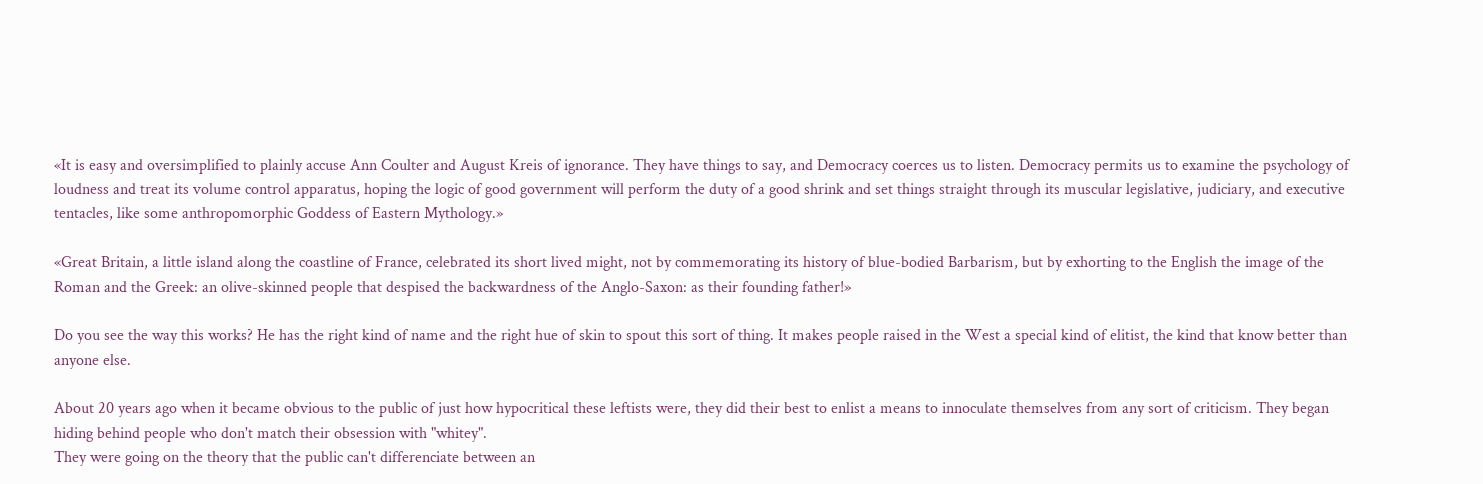«It is easy and oversimplified to plainly accuse Ann Coulter and August Kreis of ignorance. They have things to say, and Democracy coerces us to listen. Democracy permits us to examine the psychology of loudness and treat its volume control apparatus, hoping the logic of good government will perform the duty of a good shrink and set things straight through its muscular legislative, judiciary, and executive tentacles, like some anthropomorphic Goddess of Eastern Mythology.»

«Great Britain, a little island along the coastline of France, celebrated its short lived might, not by commemorating its history of blue-bodied Barbarism, but by exhorting to the English the image of the Roman and the Greek: an olive-skinned people that despised the backwardness of the Anglo-Saxon: as their founding father!»

Do you see the way this works? He has the right kind of name and the right hue of skin to spout this sort of thing. It makes people raised in the West a special kind of elitist, the kind that know better than anyone else.

About 20 years ago when it became obvious to the public of just how hypocritical these leftists were, they did their best to enlist a means to innoculate themselves from any sort of criticism. They began hiding behind people who don't match their obsession with "whitey".
They were going on the theory that the public can't differenciate between an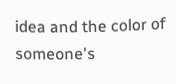idea and the color of someone's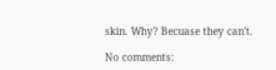skin. Why? Becuase they can't.

No comments: